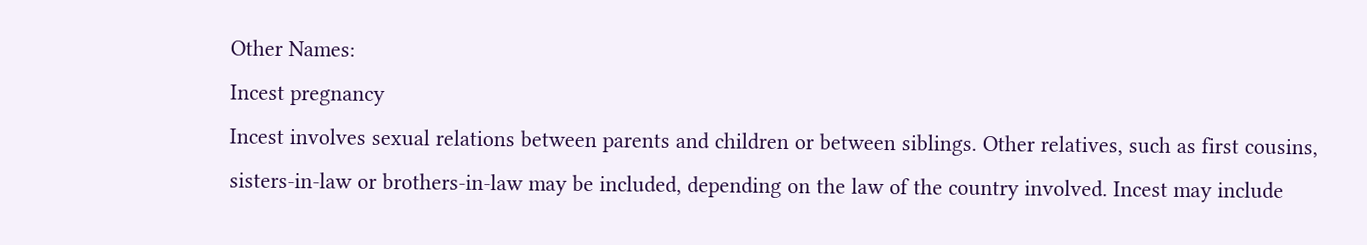Other Names:
Incest pregnancy
Incest involves sexual relations between parents and children or between siblings. Other relatives, such as first cousins, sisters-in-law or brothers-in-law may be included, depending on the law of the country involved. Incest may include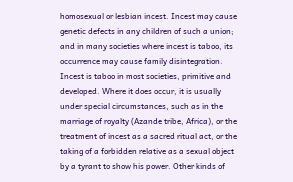homosexual or lesbian incest. Incest may cause genetic defects in any children of such a union; and in many societies where incest is taboo, its occurrence may cause family disintegration.
Incest is taboo in most societies, primitive and developed. Where it does occur, it is usually under special circumstances, such as in the marriage of royalty (Azande tribe, Africa), or the treatment of incest as a sacred ritual act, or the taking of a forbidden relative as a sexual object by a tyrant to show his power. Other kinds of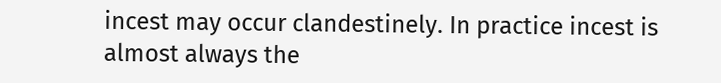incest may occur clandestinely. In practice incest is almost always the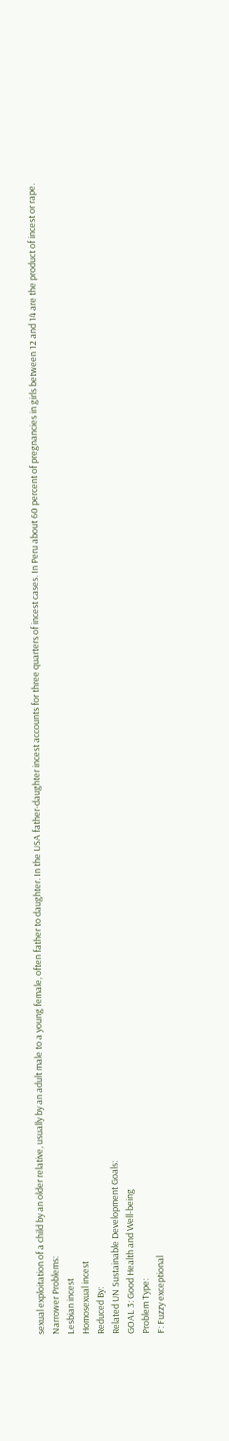sexual exploitation of a child by an older relative, usually by an adult male to a young female, often father to daughter. In the USA father-daughter incest accounts for three quarters of incest cases. In Peru about 60 percent of pregnancies in girls between 12 and 14 are the product of incest or rape.
Narrower Problems:
Lesbian incest
Homosexual incest
Reduced By:
Related UN Sustainable Development Goals:
GOAL 3: Good Health and Well-being
Problem Type:
F: Fuzzy exceptional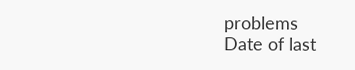problems
Date of last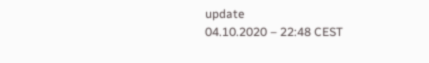update
04.10.2020 – 22:48 CEST